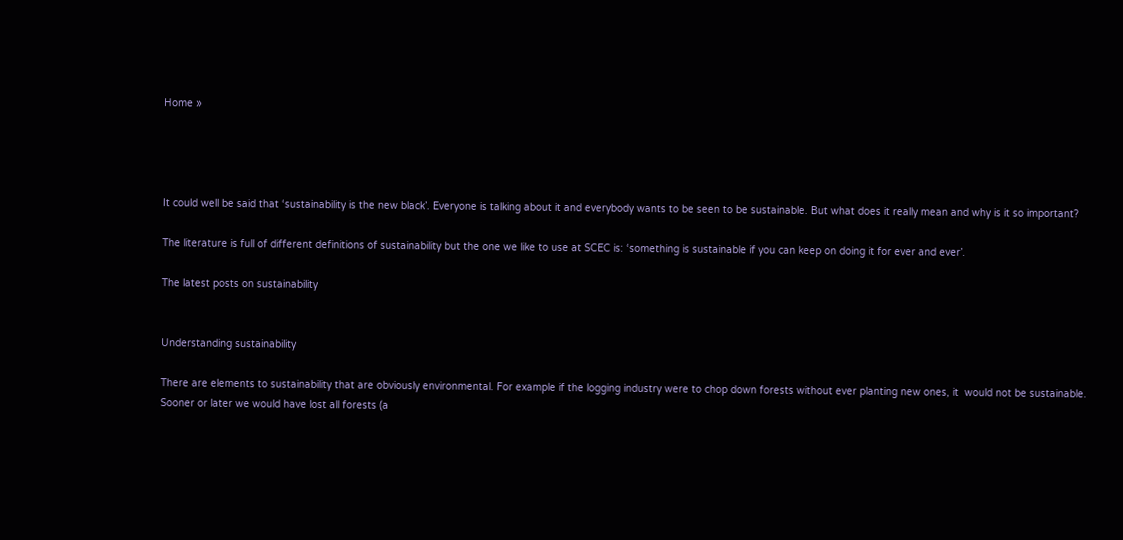Home »




It could well be said that ‘sustainability is the new black’. Everyone is talking about it and everybody wants to be seen to be sustainable. But what does it really mean and why is it so important?

The literature is full of different definitions of sustainability but the one we like to use at SCEC is: ‘something is sustainable if you can keep on doing it for ever and ever’.

The latest posts on sustainability


Understanding sustainability

There are elements to sustainability that are obviously environmental. For example if the logging industry were to chop down forests without ever planting new ones, it  would not be sustainable. Sooner or later we would have lost all forests (a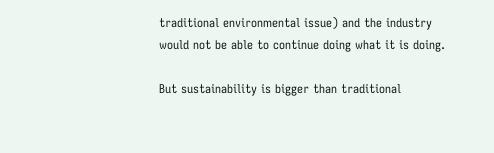traditional environmental issue) and the industry would not be able to continue doing what it is doing.

But sustainability is bigger than traditional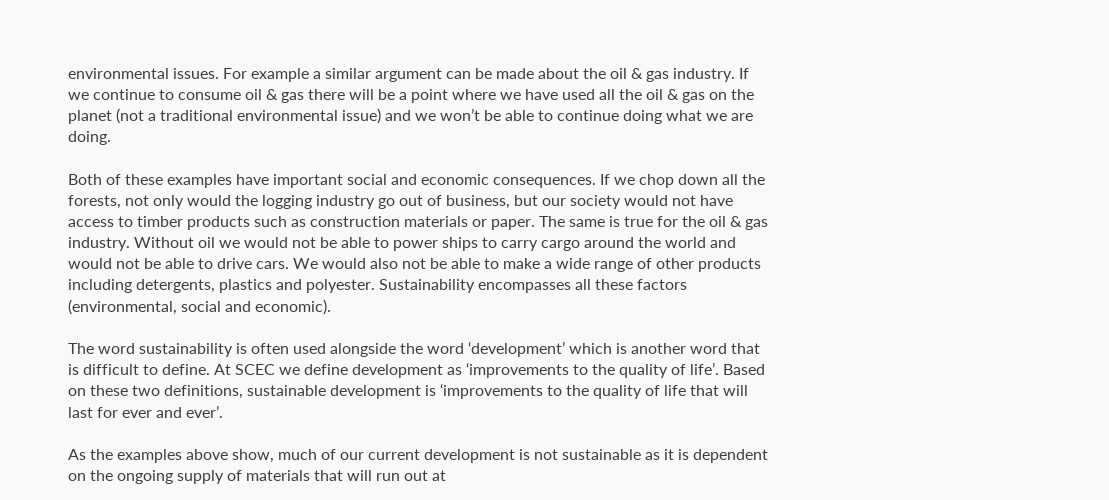environmental issues. For example a similar argument can be made about the oil & gas industry. If we continue to consume oil & gas there will be a point where we have used all the oil & gas on the planet (not a traditional environmental issue) and we won’t be able to continue doing what we are doing.

Both of these examples have important social and economic consequences. If we chop down all the forests, not only would the logging industry go out of business, but our society would not have access to timber products such as construction materials or paper. The same is true for the oil & gas industry. Without oil we would not be able to power ships to carry cargo around the world and would not be able to drive cars. We would also not be able to make a wide range of other products including detergents, plastics and polyester. Sustainability encompasses all these factors (environmental, social and economic).

The word sustainability is often used alongside the word ‘development’ which is another word that is difficult to define. At SCEC we define development as ‘improvements to the quality of life’. Based on these two definitions, sustainable development is ‘improvements to the quality of life that will last for ever and ever’.

As the examples above show, much of our current development is not sustainable as it is dependent on the ongoing supply of materials that will run out at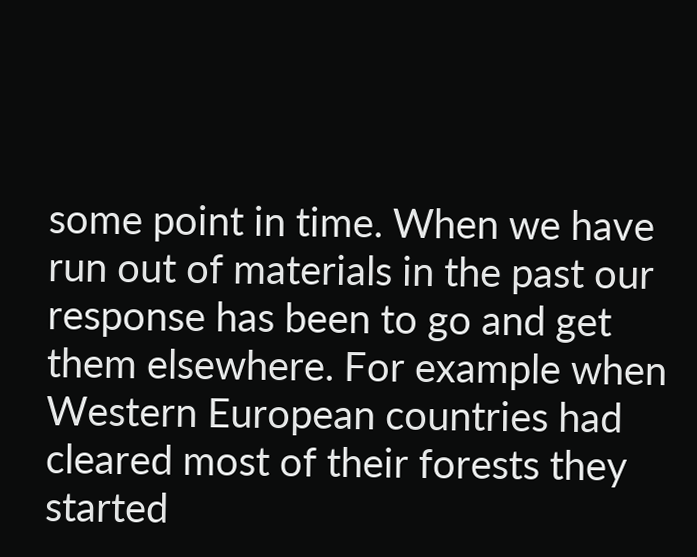some point in time. When we have run out of materials in the past our response has been to go and get them elsewhere. For example when Western European countries had cleared most of their forests they started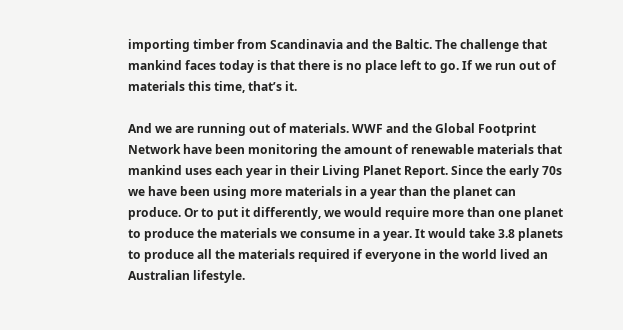importing timber from Scandinavia and the Baltic. The challenge that mankind faces today is that there is no place left to go. If we run out of materials this time, that’s it.

And we are running out of materials. WWF and the Global Footprint Network have been monitoring the amount of renewable materials that mankind uses each year in their Living Planet Report. Since the early 70s we have been using more materials in a year than the planet can produce. Or to put it differently, we would require more than one planet to produce the materials we consume in a year. It would take 3.8 planets to produce all the materials required if everyone in the world lived an Australian lifestyle.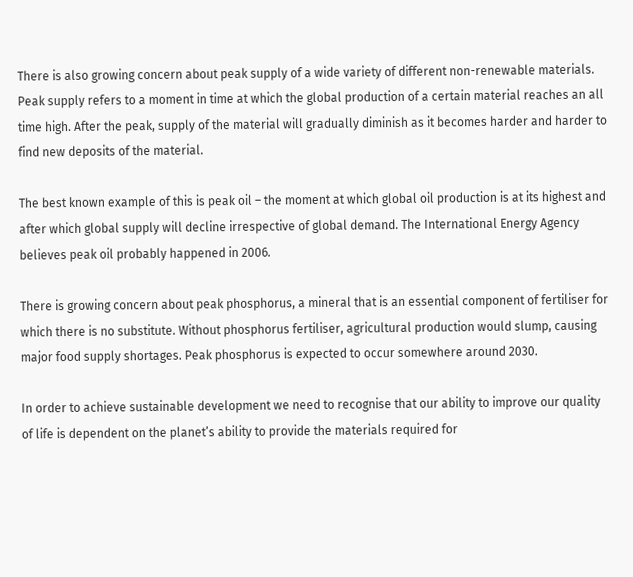There is also growing concern about peak supply of a wide variety of different non-renewable materials. Peak supply refers to a moment in time at which the global production of a certain material reaches an all time high. After the peak, supply of the material will gradually diminish as it becomes harder and harder to find new deposits of the material.

The best known example of this is peak oil – the moment at which global oil production is at its highest and after which global supply will decline irrespective of global demand. The International Energy Agency believes peak oil probably happened in 2006.

There is growing concern about peak phosphorus, a mineral that is an essential component of fertiliser for which there is no substitute. Without phosphorus fertiliser, agricultural production would slump, causing major food supply shortages. Peak phosphorus is expected to occur somewhere around 2030.

In order to achieve sustainable development we need to recognise that our ability to improve our quality of life is dependent on the planet’s ability to provide the materials required for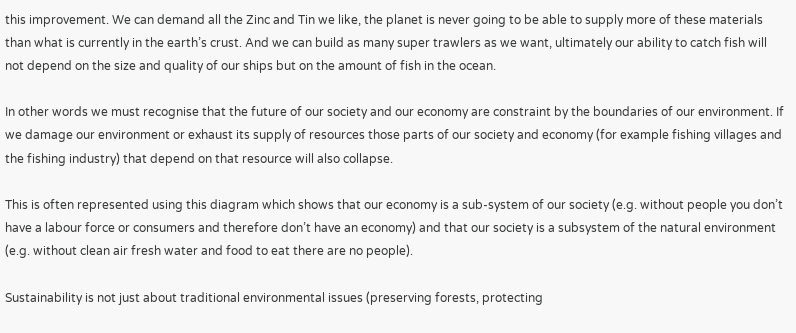this improvement. We can demand all the Zinc and Tin we like, the planet is never going to be able to supply more of these materials than what is currently in the earth’s crust. And we can build as many super trawlers as we want, ultimately our ability to catch fish will not depend on the size and quality of our ships but on the amount of fish in the ocean.

In other words we must recognise that the future of our society and our economy are constraint by the boundaries of our environment. If we damage our environment or exhaust its supply of resources those parts of our society and economy (for example fishing villages and the fishing industry) that depend on that resource will also collapse.

This is often represented using this diagram which shows that our economy is a sub-system of our society (e.g. without people you don’t have a labour force or consumers and therefore don’t have an economy) and that our society is a subsystem of the natural environment (e.g. without clean air fresh water and food to eat there are no people).

Sustainability is not just about traditional environmental issues (preserving forests, protecting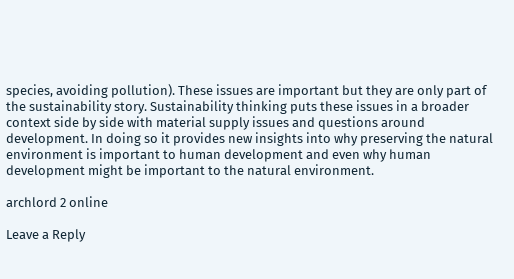species, avoiding pollution). These issues are important but they are only part of the sustainability story. Sustainability thinking puts these issues in a broader context side by side with material supply issues and questions around development. In doing so it provides new insights into why preserving the natural environment is important to human development and even why human development might be important to the natural environment.

archlord 2 online

Leave a Reply